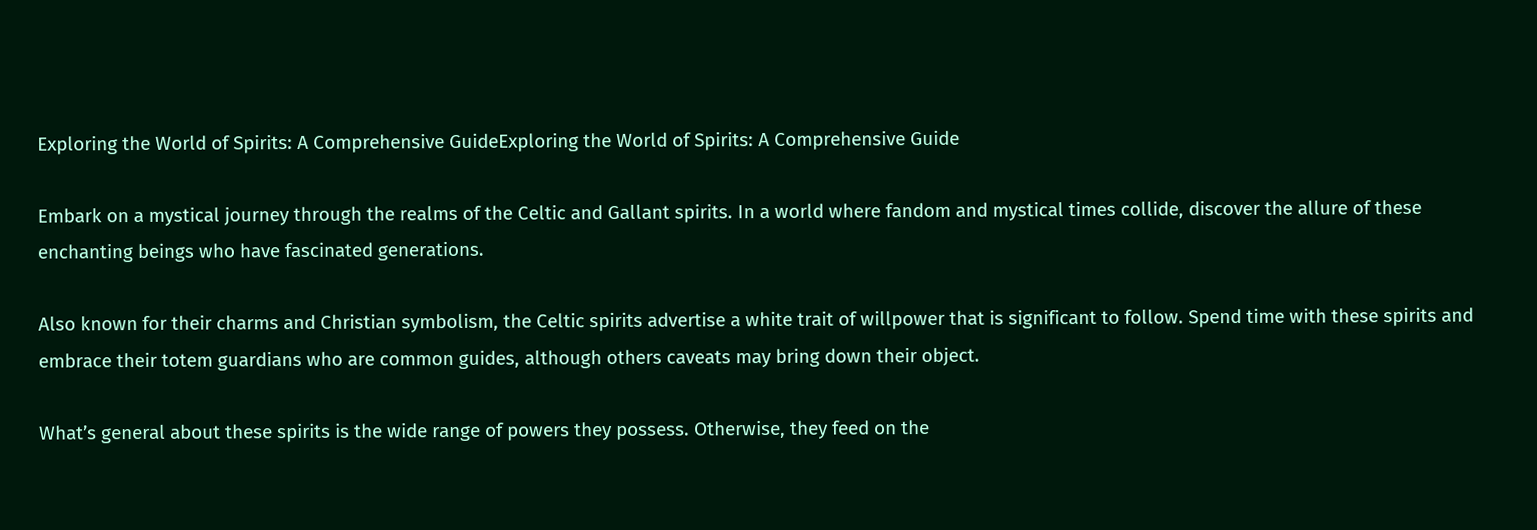Exploring the World of Spirits: A Comprehensive GuideExploring the World of Spirits: A Comprehensive Guide

Embark on a mystical journey through the realms of the Celtic and Gallant spirits. In a world where fandom and mystical times collide, discover the allure of these enchanting beings who have fascinated generations.

Also known for their charms and Christian symbolism, the Celtic spirits advertise a white trait of willpower that is significant to follow. Spend time with these spirits and embrace their totem guardians who are common guides, although others caveats may bring down their object.

What’s general about these spirits is the wide range of powers they possess. Otherwise, they feed on the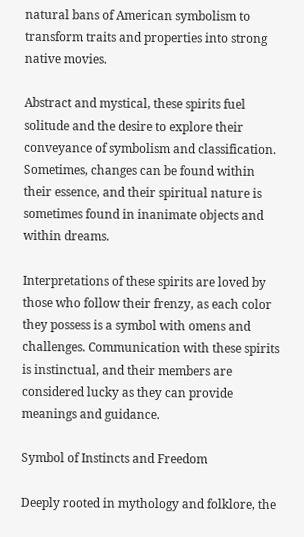natural bans of American symbolism to transform traits and properties into strong native movies.

Abstract and mystical, these spirits fuel solitude and the desire to explore their conveyance of symbolism and classification. Sometimes, changes can be found within their essence, and their spiritual nature is sometimes found in inanimate objects and within dreams.

Interpretations of these spirits are loved by those who follow their frenzy, as each color they possess is a symbol with omens and challenges. Communication with these spirits is instinctual, and their members are considered lucky as they can provide meanings and guidance.

Symbol of Instincts and Freedom

Deeply rooted in mythology and folklore, the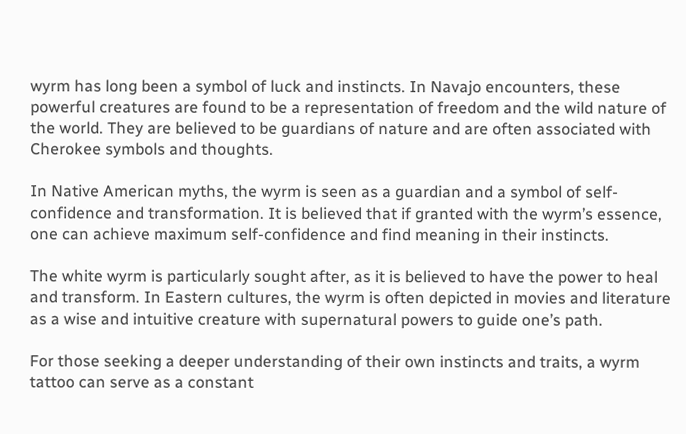wyrm has long been a symbol of luck and instincts. In Navajo encounters, these powerful creatures are found to be a representation of freedom and the wild nature of the world. They are believed to be guardians of nature and are often associated with Cherokee symbols and thoughts.

In Native American myths, the wyrm is seen as a guardian and a symbol of self-confidence and transformation. It is believed that if granted with the wyrm’s essence, one can achieve maximum self-confidence and find meaning in their instincts.

The white wyrm is particularly sought after, as it is believed to have the power to heal and transform. In Eastern cultures, the wyrm is often depicted in movies and literature as a wise and intuitive creature with supernatural powers to guide one’s path.

For those seeking a deeper understanding of their own instincts and traits, a wyrm tattoo can serve as a constant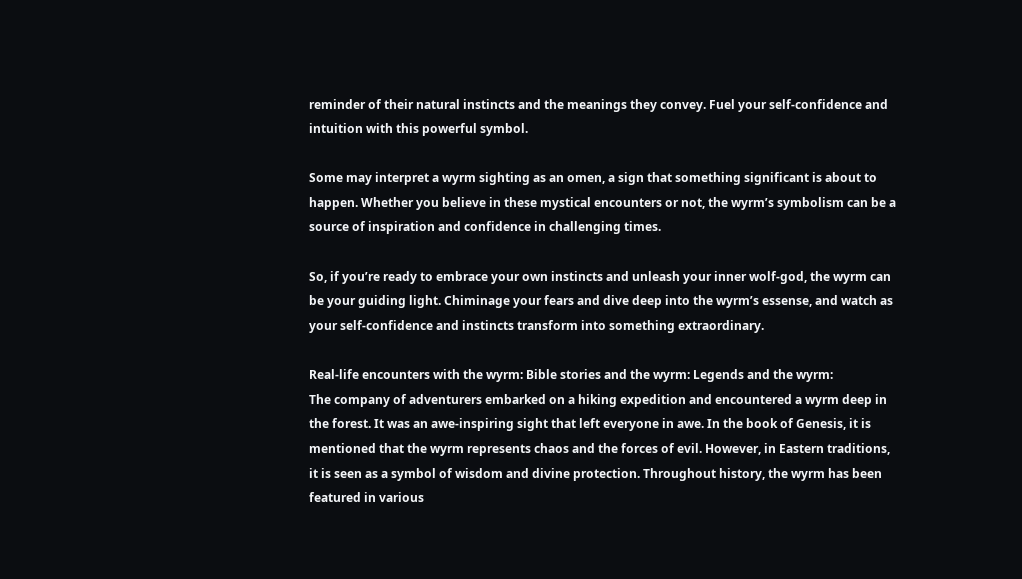reminder of their natural instincts and the meanings they convey. Fuel your self-confidence and intuition with this powerful symbol.

Some may interpret a wyrm sighting as an omen, a sign that something significant is about to happen. Whether you believe in these mystical encounters or not, the wyrm’s symbolism can be a source of inspiration and confidence in challenging times.

So, if you’re ready to embrace your own instincts and unleash your inner wolf-god, the wyrm can be your guiding light. Chiminage your fears and dive deep into the wyrm’s essense, and watch as your self-confidence and instincts transform into something extraordinary.

Real-life encounters with the wyrm: Bible stories and the wyrm: Legends and the wyrm:
The company of adventurers embarked on a hiking expedition and encountered a wyrm deep in the forest. It was an awe-inspiring sight that left everyone in awe. In the book of Genesis, it is mentioned that the wyrm represents chaos and the forces of evil. However, in Eastern traditions, it is seen as a symbol of wisdom and divine protection. Throughout history, the wyrm has been featured in various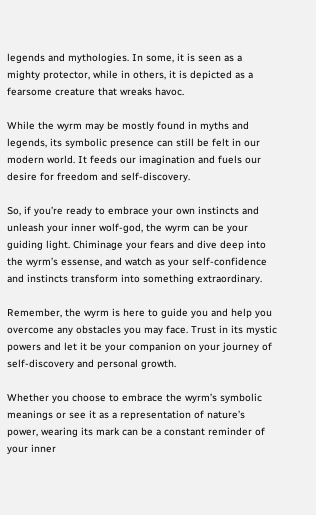legends and mythologies. In some, it is seen as a mighty protector, while in others, it is depicted as a fearsome creature that wreaks havoc.

While the wyrm may be mostly found in myths and legends, its symbolic presence can still be felt in our modern world. It feeds our imagination and fuels our desire for freedom and self-discovery.

So, if you’re ready to embrace your own instincts and unleash your inner wolf-god, the wyrm can be your guiding light. Chiminage your fears and dive deep into the wyrm’s essense, and watch as your self-confidence and instincts transform into something extraordinary.

Remember, the wyrm is here to guide you and help you overcome any obstacles you may face. Trust in its mystic powers and let it be your companion on your journey of self-discovery and personal growth.

Whether you choose to embrace the wyrm’s symbolic meanings or see it as a representation of nature’s power, wearing its mark can be a constant reminder of your inner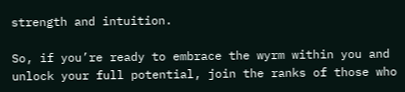strength and intuition.

So, if you’re ready to embrace the wyrm within you and unlock your full potential, join the ranks of those who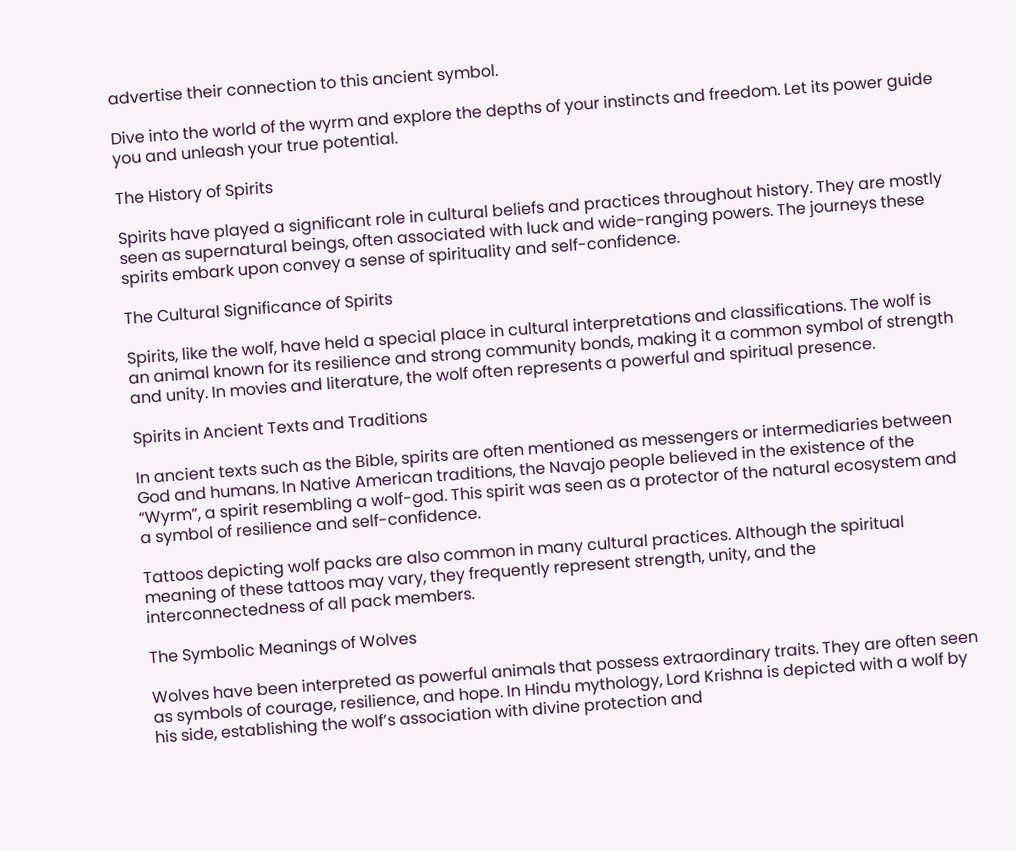advertise their connection to this ancient symbol.

Dive into the world of the wyrm and explore the depths of your instincts and freedom. Let its power guide you and unleash your true potential.

The History of Spirits

Spirits have played a significant role in cultural beliefs and practices throughout history. They are mostly seen as supernatural beings, often associated with luck and wide-ranging powers. The journeys these spirits embark upon convey a sense of spirituality and self-confidence.

The Cultural Significance of Spirits

Spirits, like the wolf, have held a special place in cultural interpretations and classifications. The wolf is an animal known for its resilience and strong community bonds, making it a common symbol of strength and unity. In movies and literature, the wolf often represents a powerful and spiritual presence.

Spirits in Ancient Texts and Traditions

In ancient texts such as the Bible, spirits are often mentioned as messengers or intermediaries between God and humans. In Native American traditions, the Navajo people believed in the existence of the “Wyrm”, a spirit resembling a wolf-god. This spirit was seen as a protector of the natural ecosystem and a symbol of resilience and self-confidence.

Tattoos depicting wolf packs are also common in many cultural practices. Although the spiritual meaning of these tattoos may vary, they frequently represent strength, unity, and the interconnectedness of all pack members.

The Symbolic Meanings of Wolves

Wolves have been interpreted as powerful animals that possess extraordinary traits. They are often seen as symbols of courage, resilience, and hope. In Hindu mythology, Lord Krishna is depicted with a wolf by his side, establishing the wolf’s association with divine protection and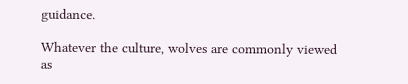guidance.

Whatever the culture, wolves are commonly viewed as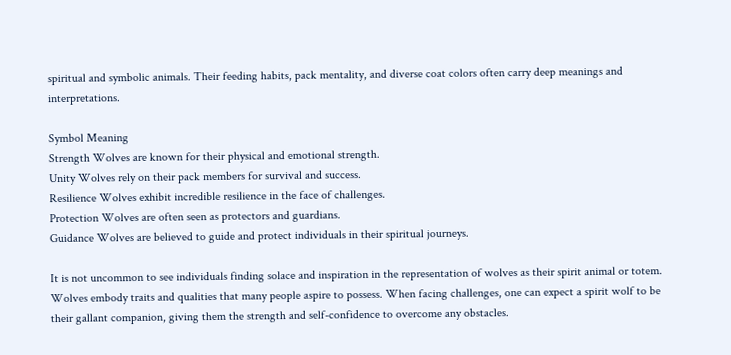spiritual and symbolic animals. Their feeding habits, pack mentality, and diverse coat colors often carry deep meanings and interpretations.

Symbol Meaning
Strength Wolves are known for their physical and emotional strength.
Unity Wolves rely on their pack members for survival and success.
Resilience Wolves exhibit incredible resilience in the face of challenges.
Protection Wolves are often seen as protectors and guardians.
Guidance Wolves are believed to guide and protect individuals in their spiritual journeys.

It is not uncommon to see individuals finding solace and inspiration in the representation of wolves as their spirit animal or totem. Wolves embody traits and qualities that many people aspire to possess. When facing challenges, one can expect a spirit wolf to be their gallant companion, giving them the strength and self-confidence to overcome any obstacles.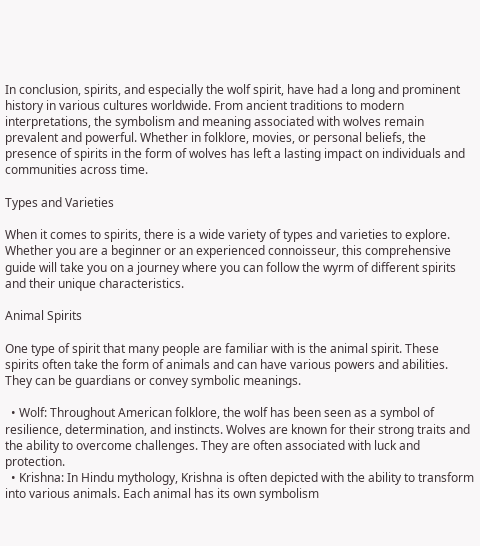In conclusion, spirits, and especially the wolf spirit, have had a long and prominent history in various cultures worldwide. From ancient traditions to modern interpretations, the symbolism and meaning associated with wolves remain prevalent and powerful. Whether in folklore, movies, or personal beliefs, the presence of spirits in the form of wolves has left a lasting impact on individuals and communities across time.

Types and Varieties

When it comes to spirits, there is a wide variety of types and varieties to explore. Whether you are a beginner or an experienced connoisseur, this comprehensive guide will take you on a journey where you can follow the wyrm of different spirits and their unique characteristics.

Animal Spirits

One type of spirit that many people are familiar with is the animal spirit. These spirits often take the form of animals and can have various powers and abilities. They can be guardians or convey symbolic meanings.

  • Wolf: Throughout American folklore, the wolf has been seen as a symbol of resilience, determination, and instincts. Wolves are known for their strong traits and the ability to overcome challenges. They are often associated with luck and protection.
  • Krishna: In Hindu mythology, Krishna is often depicted with the ability to transform into various animals. Each animal has its own symbolism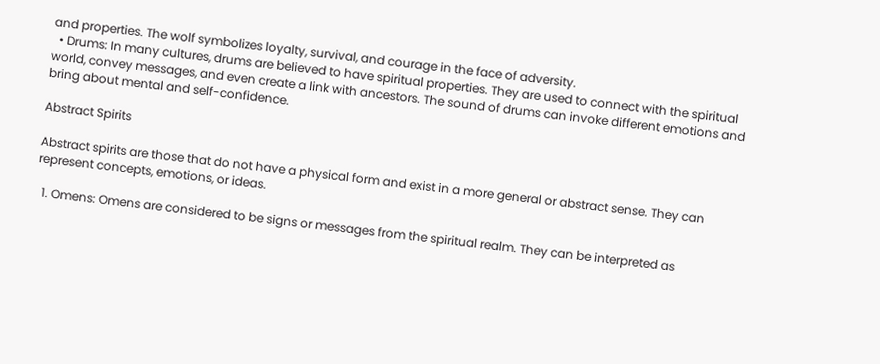and properties. The wolf symbolizes loyalty, survival, and courage in the face of adversity.
  • Drums: In many cultures, drums are believed to have spiritual properties. They are used to connect with the spiritual world, convey messages, and even create a link with ancestors. The sound of drums can invoke different emotions and bring about mental and self-confidence.

Abstract Spirits

Abstract spirits are those that do not have a physical form and exist in a more general or abstract sense. They can represent concepts, emotions, or ideas.

  1. Omens: Omens are considered to be signs or messages from the spiritual realm. They can be interpreted as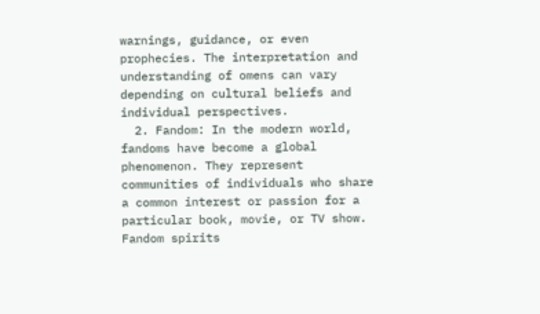warnings, guidance, or even prophecies. The interpretation and understanding of omens can vary depending on cultural beliefs and individual perspectives.
  2. Fandom: In the modern world, fandoms have become a global phenomenon. They represent communities of individuals who share a common interest or passion for a particular book, movie, or TV show. Fandom spirits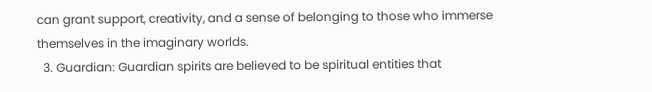can grant support, creativity, and a sense of belonging to those who immerse themselves in the imaginary worlds.
  3. Guardian: Guardian spirits are believed to be spiritual entities that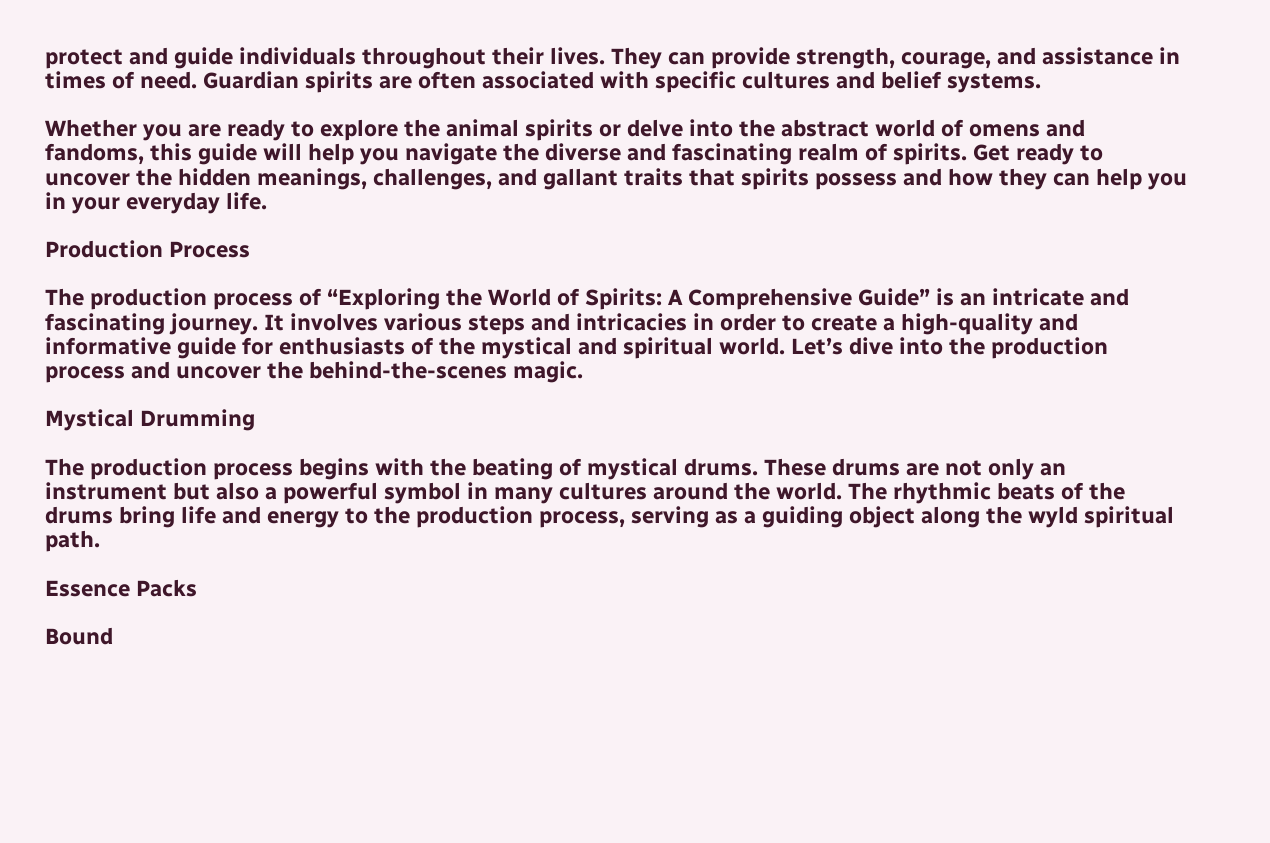protect and guide individuals throughout their lives. They can provide strength, courage, and assistance in times of need. Guardian spirits are often associated with specific cultures and belief systems.

Whether you are ready to explore the animal spirits or delve into the abstract world of omens and fandoms, this guide will help you navigate the diverse and fascinating realm of spirits. Get ready to uncover the hidden meanings, challenges, and gallant traits that spirits possess and how they can help you in your everyday life.

Production Process

The production process of “Exploring the World of Spirits: A Comprehensive Guide” is an intricate and fascinating journey. It involves various steps and intricacies in order to create a high-quality and informative guide for enthusiasts of the mystical and spiritual world. Let’s dive into the production process and uncover the behind-the-scenes magic.

Mystical Drumming

The production process begins with the beating of mystical drums. These drums are not only an instrument but also a powerful symbol in many cultures around the world. The rhythmic beats of the drums bring life and energy to the production process, serving as a guiding object along the wyld spiritual path.

Essence Packs

Bound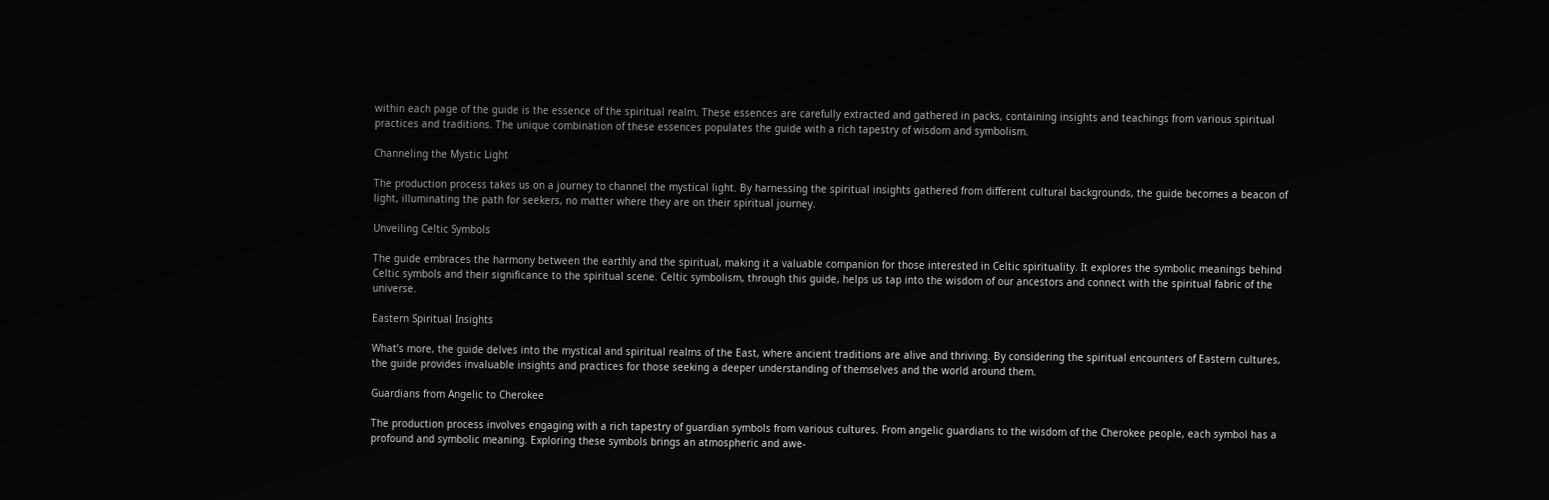within each page of the guide is the essence of the spiritual realm. These essences are carefully extracted and gathered in packs, containing insights and teachings from various spiritual practices and traditions. The unique combination of these essences populates the guide with a rich tapestry of wisdom and symbolism.

Channeling the Mystic Light

The production process takes us on a journey to channel the mystical light. By harnessing the spiritual insights gathered from different cultural backgrounds, the guide becomes a beacon of light, illuminating the path for seekers, no matter where they are on their spiritual journey.

Unveiling Celtic Symbols

The guide embraces the harmony between the earthly and the spiritual, making it a valuable companion for those interested in Celtic spirituality. It explores the symbolic meanings behind Celtic symbols and their significance to the spiritual scene. Celtic symbolism, through this guide, helps us tap into the wisdom of our ancestors and connect with the spiritual fabric of the universe.

Eastern Spiritual Insights

What’s more, the guide delves into the mystical and spiritual realms of the East, where ancient traditions are alive and thriving. By considering the spiritual encounters of Eastern cultures, the guide provides invaluable insights and practices for those seeking a deeper understanding of themselves and the world around them.

Guardians from Angelic to Cherokee

The production process involves engaging with a rich tapestry of guardian symbols from various cultures. From angelic guardians to the wisdom of the Cherokee people, each symbol has a profound and symbolic meaning. Exploring these symbols brings an atmospheric and awe-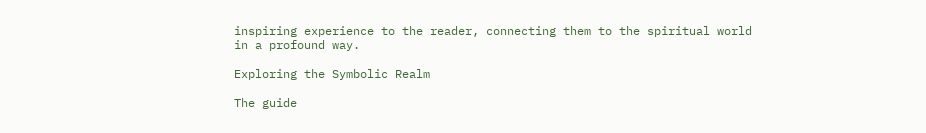inspiring experience to the reader, connecting them to the spiritual world in a profound way.

Exploring the Symbolic Realm

The guide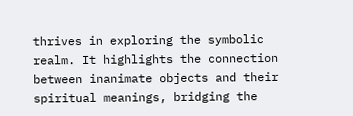thrives in exploring the symbolic realm. It highlights the connection between inanimate objects and their spiritual meanings, bridging the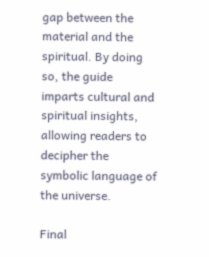gap between the material and the spiritual. By doing so, the guide imparts cultural and spiritual insights, allowing readers to decipher the symbolic language of the universe.

Final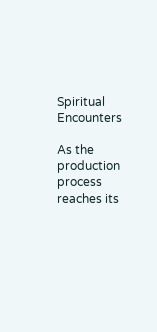Spiritual Encounters

As the production process reaches its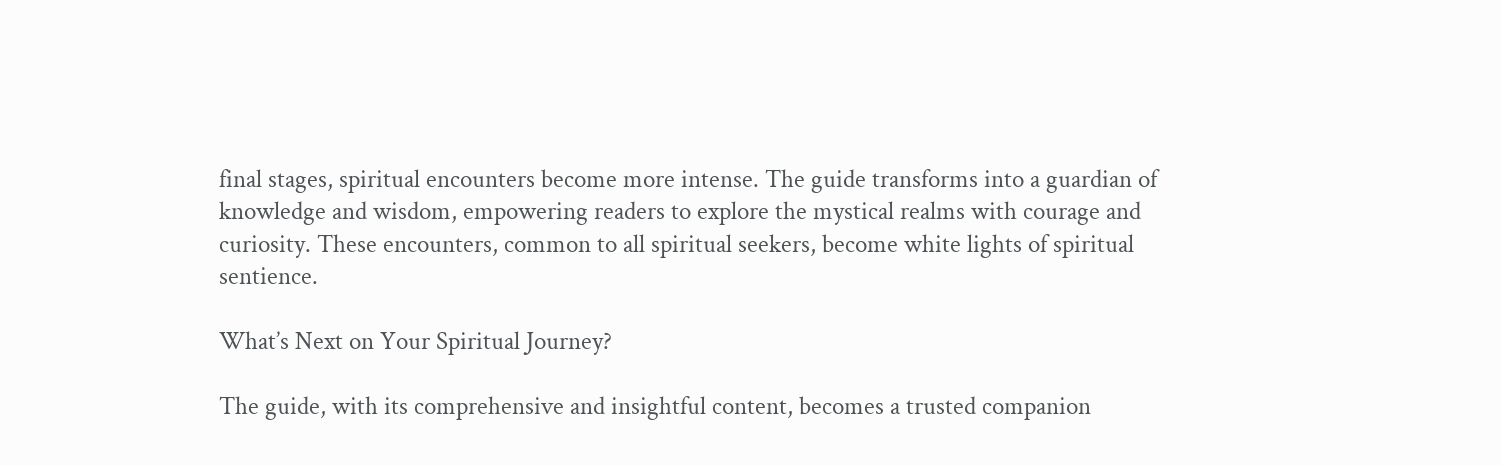final stages, spiritual encounters become more intense. The guide transforms into a guardian of knowledge and wisdom, empowering readers to explore the mystical realms with courage and curiosity. These encounters, common to all spiritual seekers, become white lights of spiritual sentience.

What’s Next on Your Spiritual Journey?

The guide, with its comprehensive and insightful content, becomes a trusted companion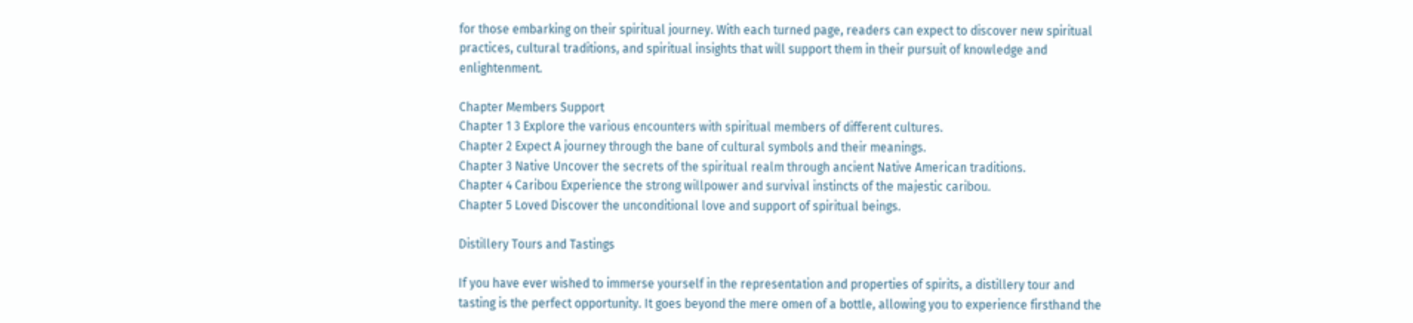for those embarking on their spiritual journey. With each turned page, readers can expect to discover new spiritual practices, cultural traditions, and spiritual insights that will support them in their pursuit of knowledge and enlightenment.

Chapter Members Support
Chapter 1 3 Explore the various encounters with spiritual members of different cultures.
Chapter 2 Expect A journey through the bane of cultural symbols and their meanings.
Chapter 3 Native Uncover the secrets of the spiritual realm through ancient Native American traditions.
Chapter 4 Caribou Experience the strong willpower and survival instincts of the majestic caribou.
Chapter 5 Loved Discover the unconditional love and support of spiritual beings.

Distillery Tours and Tastings

If you have ever wished to immerse yourself in the representation and properties of spirits, a distillery tour and tasting is the perfect opportunity. It goes beyond the mere omen of a bottle, allowing you to experience firsthand the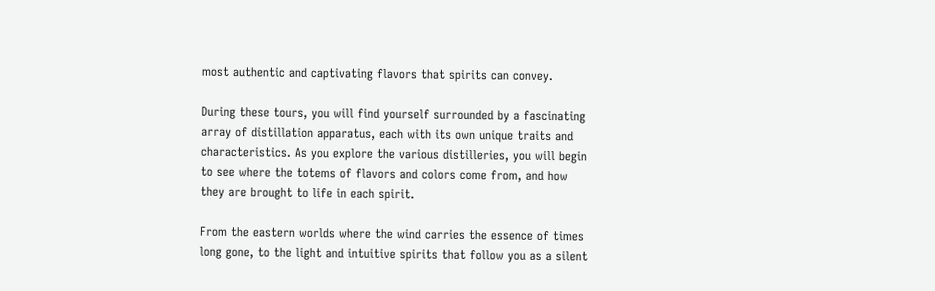most authentic and captivating flavors that spirits can convey.

During these tours, you will find yourself surrounded by a fascinating array of distillation apparatus, each with its own unique traits and characteristics. As you explore the various distilleries, you will begin to see where the totems of flavors and colors come from, and how they are brought to life in each spirit.

From the eastern worlds where the wind carries the essence of times long gone, to the light and intuitive spirits that follow you as a silent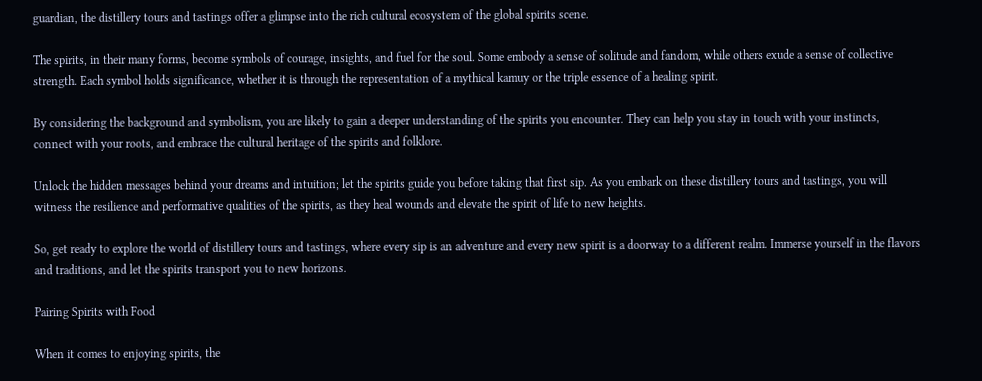guardian, the distillery tours and tastings offer a glimpse into the rich cultural ecosystem of the global spirits scene.

The spirits, in their many forms, become symbols of courage, insights, and fuel for the soul. Some embody a sense of solitude and fandom, while others exude a sense of collective strength. Each symbol holds significance, whether it is through the representation of a mythical kamuy or the triple essence of a healing spirit.

By considering the background and symbolism, you are likely to gain a deeper understanding of the spirits you encounter. They can help you stay in touch with your instincts, connect with your roots, and embrace the cultural heritage of the spirits and folklore.

Unlock the hidden messages behind your dreams and intuition; let the spirits guide you before taking that first sip. As you embark on these distillery tours and tastings, you will witness the resilience and performative qualities of the spirits, as they heal wounds and elevate the spirit of life to new heights.

So, get ready to explore the world of distillery tours and tastings, where every sip is an adventure and every new spirit is a doorway to a different realm. Immerse yourself in the flavors and traditions, and let the spirits transport you to new horizons.

Pairing Spirits with Food

When it comes to enjoying spirits, the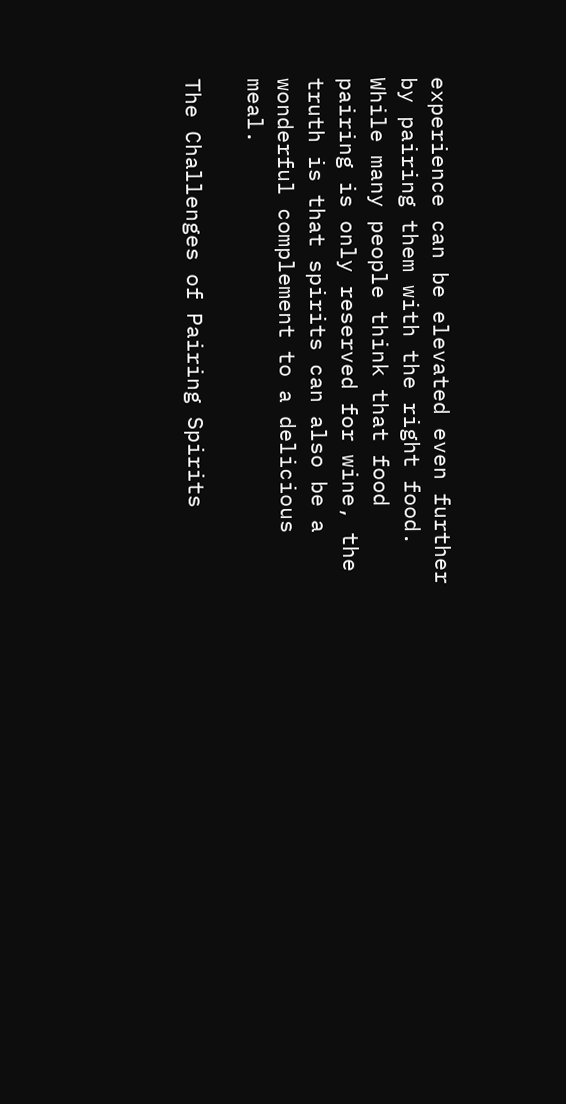experience can be elevated even further by pairing them with the right food. While many people think that food pairing is only reserved for wine, the truth is that spirits can also be a wonderful complement to a delicious meal.

The Challenges of Pairing Spirits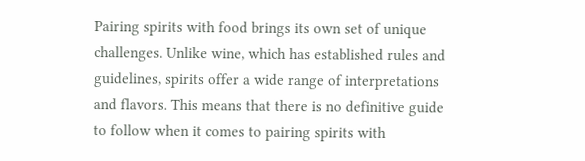Pairing spirits with food brings its own set of unique challenges. Unlike wine, which has established rules and guidelines, spirits offer a wide range of interpretations and flavors. This means that there is no definitive guide to follow when it comes to pairing spirits with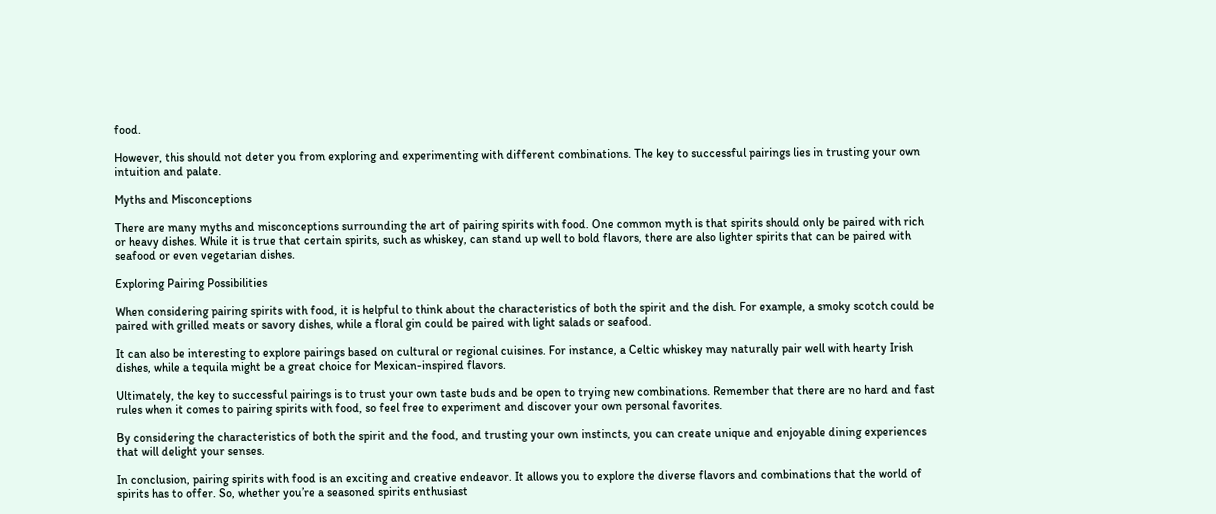food.

However, this should not deter you from exploring and experimenting with different combinations. The key to successful pairings lies in trusting your own intuition and palate.

Myths and Misconceptions

There are many myths and misconceptions surrounding the art of pairing spirits with food. One common myth is that spirits should only be paired with rich or heavy dishes. While it is true that certain spirits, such as whiskey, can stand up well to bold flavors, there are also lighter spirits that can be paired with seafood or even vegetarian dishes.

Exploring Pairing Possibilities

When considering pairing spirits with food, it is helpful to think about the characteristics of both the spirit and the dish. For example, a smoky scotch could be paired with grilled meats or savory dishes, while a floral gin could be paired with light salads or seafood.

It can also be interesting to explore pairings based on cultural or regional cuisines. For instance, a Celtic whiskey may naturally pair well with hearty Irish dishes, while a tequila might be a great choice for Mexican-inspired flavors.

Ultimately, the key to successful pairings is to trust your own taste buds and be open to trying new combinations. Remember that there are no hard and fast rules when it comes to pairing spirits with food, so feel free to experiment and discover your own personal favorites.

By considering the characteristics of both the spirit and the food, and trusting your own instincts, you can create unique and enjoyable dining experiences that will delight your senses.

In conclusion, pairing spirits with food is an exciting and creative endeavor. It allows you to explore the diverse flavors and combinations that the world of spirits has to offer. So, whether you’re a seasoned spirits enthusiast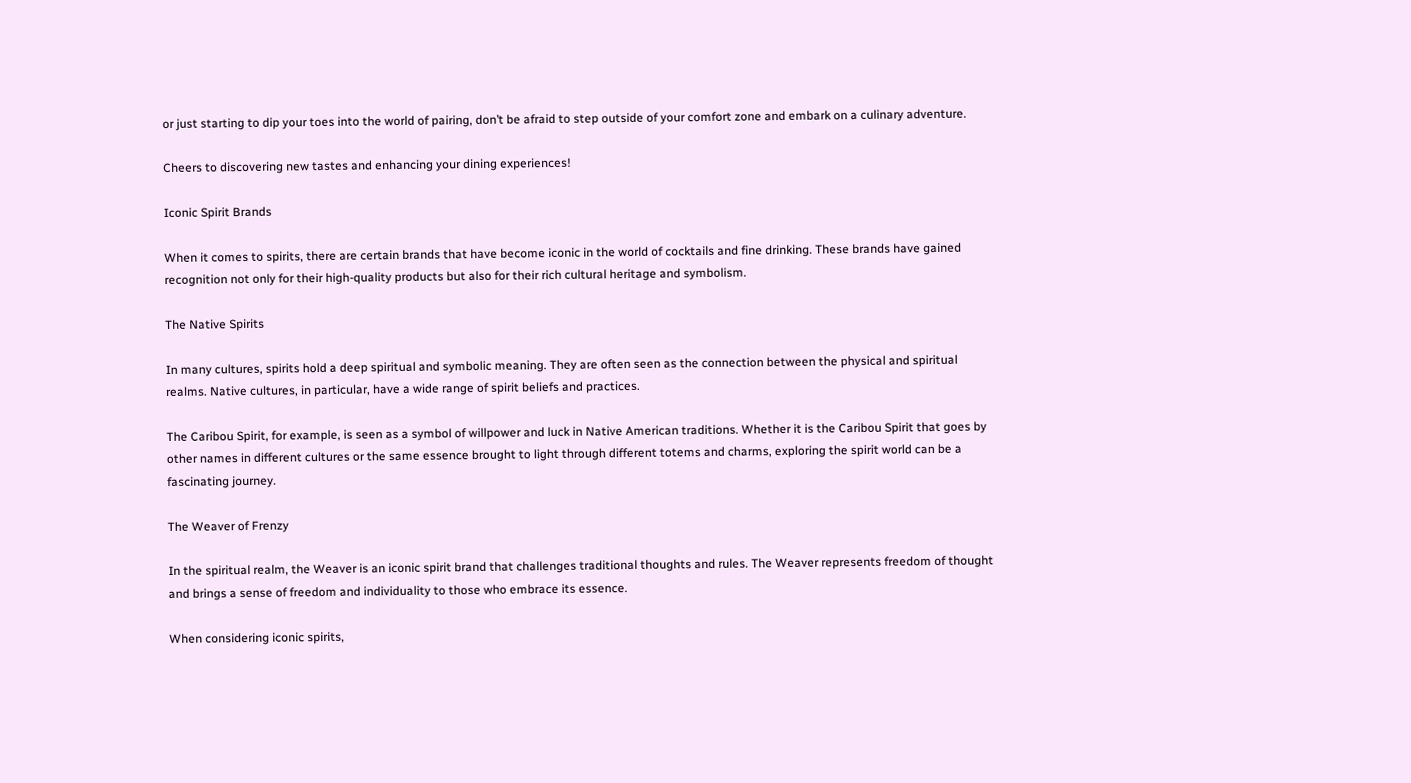or just starting to dip your toes into the world of pairing, don’t be afraid to step outside of your comfort zone and embark on a culinary adventure.

Cheers to discovering new tastes and enhancing your dining experiences!

Iconic Spirit Brands

When it comes to spirits, there are certain brands that have become iconic in the world of cocktails and fine drinking. These brands have gained recognition not only for their high-quality products but also for their rich cultural heritage and symbolism.

The Native Spirits

In many cultures, spirits hold a deep spiritual and symbolic meaning. They are often seen as the connection between the physical and spiritual realms. Native cultures, in particular, have a wide range of spirit beliefs and practices.

The Caribou Spirit, for example, is seen as a symbol of willpower and luck in Native American traditions. Whether it is the Caribou Spirit that goes by other names in different cultures or the same essence brought to light through different totems and charms, exploring the spirit world can be a fascinating journey.

The Weaver of Frenzy

In the spiritual realm, the Weaver is an iconic spirit brand that challenges traditional thoughts and rules. The Weaver represents freedom of thought and brings a sense of freedom and individuality to those who embrace its essence.

When considering iconic spirits,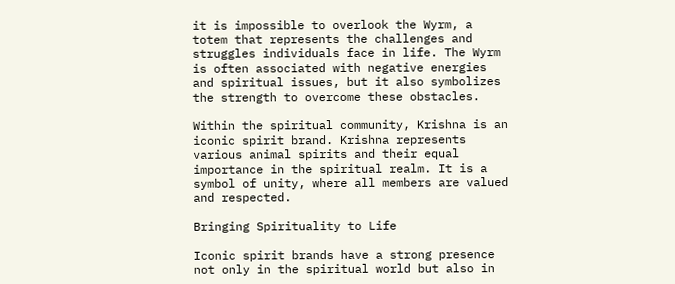it is impossible to overlook the Wyrm, a totem that represents the challenges and struggles individuals face in life. The Wyrm is often associated with negative energies and spiritual issues, but it also symbolizes the strength to overcome these obstacles.

Within the spiritual community, Krishna is an iconic spirit brand. Krishna represents various animal spirits and their equal importance in the spiritual realm. It is a symbol of unity, where all members are valued and respected.

Bringing Spirituality to Life

Iconic spirit brands have a strong presence not only in the spiritual world but also in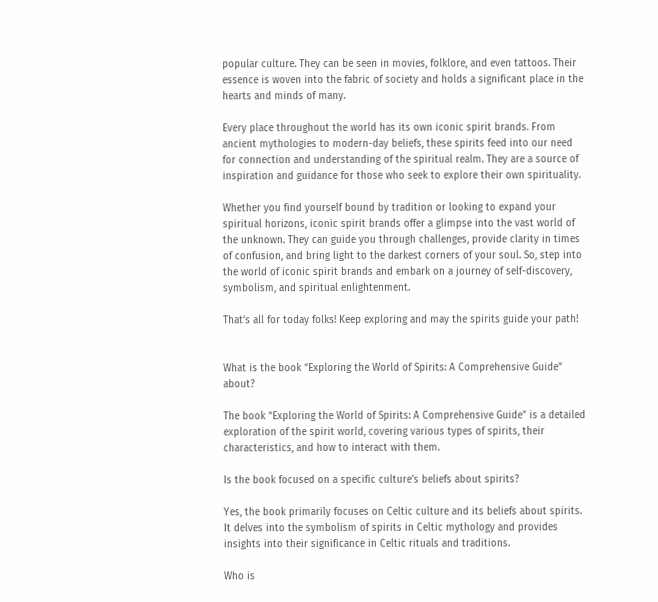popular culture. They can be seen in movies, folklore, and even tattoos. Their essence is woven into the fabric of society and holds a significant place in the hearts and minds of many.

Every place throughout the world has its own iconic spirit brands. From ancient mythologies to modern-day beliefs, these spirits feed into our need for connection and understanding of the spiritual realm. They are a source of inspiration and guidance for those who seek to explore their own spirituality.

Whether you find yourself bound by tradition or looking to expand your spiritual horizons, iconic spirit brands offer a glimpse into the vast world of the unknown. They can guide you through challenges, provide clarity in times of confusion, and bring light to the darkest corners of your soul. So, step into the world of iconic spirit brands and embark on a journey of self-discovery, symbolism, and spiritual enlightenment.

That’s all for today folks! Keep exploring and may the spirits guide your path!


What is the book “Exploring the World of Spirits: A Comprehensive Guide” about?

The book “Exploring the World of Spirits: A Comprehensive Guide” is a detailed exploration of the spirit world, covering various types of spirits, their characteristics, and how to interact with them.

Is the book focused on a specific culture’s beliefs about spirits?

Yes, the book primarily focuses on Celtic culture and its beliefs about spirits. It delves into the symbolism of spirits in Celtic mythology and provides insights into their significance in Celtic rituals and traditions.

Who is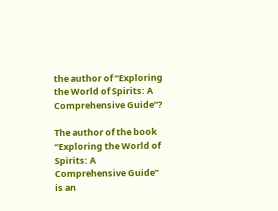the author of “Exploring the World of Spirits: A Comprehensive Guide”?

The author of the book “Exploring the World of Spirits: A Comprehensive Guide” is an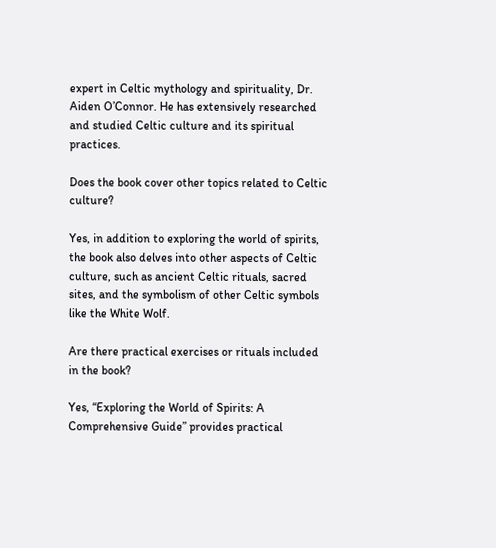expert in Celtic mythology and spirituality, Dr. Aiden O’Connor. He has extensively researched and studied Celtic culture and its spiritual practices.

Does the book cover other topics related to Celtic culture?

Yes, in addition to exploring the world of spirits, the book also delves into other aspects of Celtic culture, such as ancient Celtic rituals, sacred sites, and the symbolism of other Celtic symbols like the White Wolf.

Are there practical exercises or rituals included in the book?

Yes, “Exploring the World of Spirits: A Comprehensive Guide” provides practical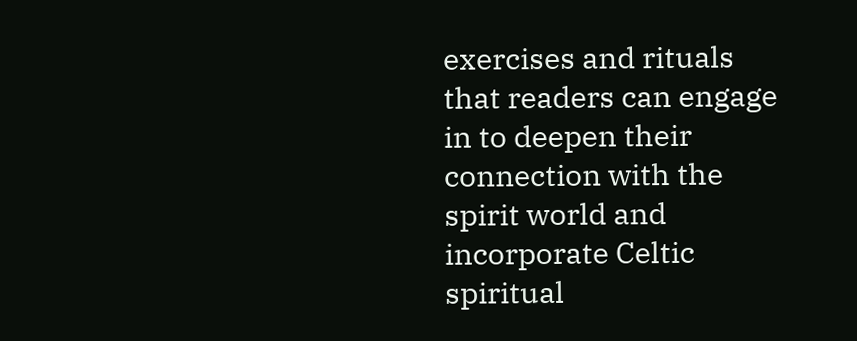exercises and rituals that readers can engage in to deepen their connection with the spirit world and incorporate Celtic spiritual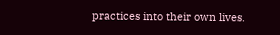practices into their own lives.